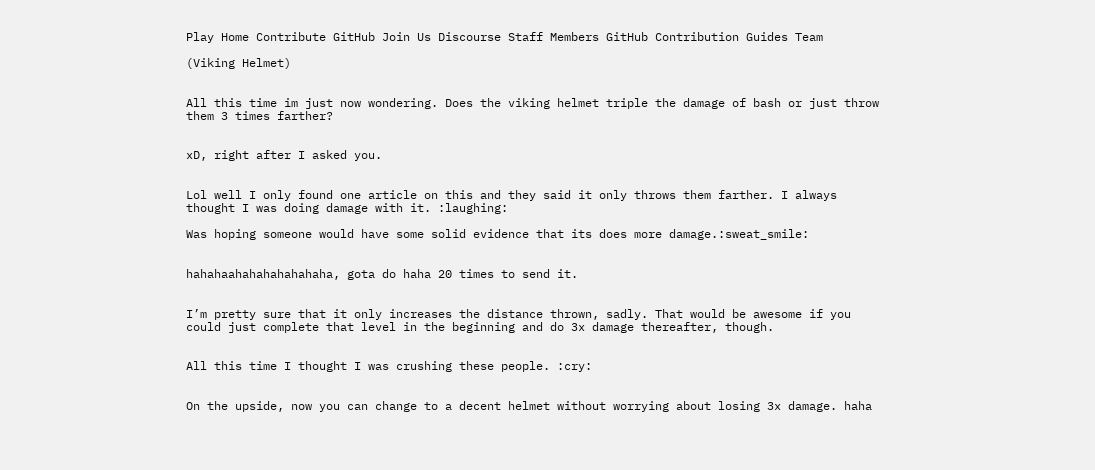Play Home Contribute GitHub Join Us Discourse Staff Members GitHub Contribution Guides Team

(Viking Helmet)


All this time im just now wondering. Does the viking helmet triple the damage of bash or just throw them 3 times farther?


xD, right after I asked you.


Lol well I only found one article on this and they said it only throws them farther. I always thought I was doing damage with it. :laughing:

Was hoping someone would have some solid evidence that its does more damage.:sweat_smile:


hahahaahahahahahahaha, gota do haha 20 times to send it.


I’m pretty sure that it only increases the distance thrown, sadly. That would be awesome if you could just complete that level in the beginning and do 3x damage thereafter, though.


All this time I thought I was crushing these people. :cry:


On the upside, now you can change to a decent helmet without worrying about losing 3x damage. haha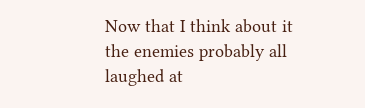Now that I think about it the enemies probably all laughed at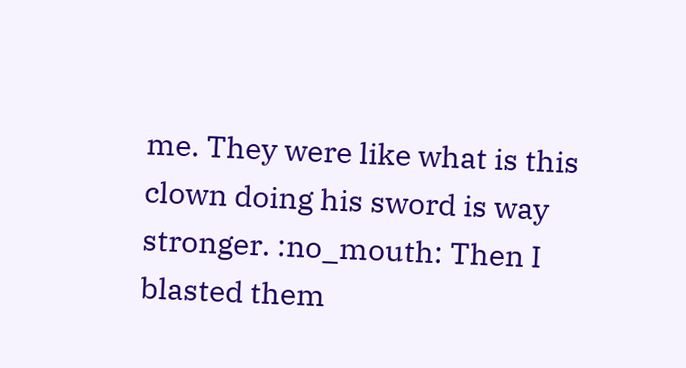me. They were like what is this clown doing his sword is way stronger. :no_mouth: Then I blasted them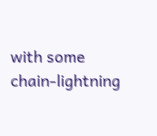with some chain-lightning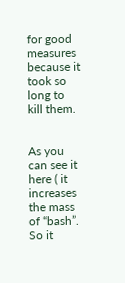for good measures because it took so long to kill them.


As you can see it here ( it increases the mass of “bash”. So it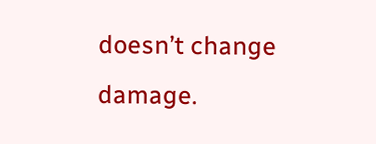doesn’t change damage.